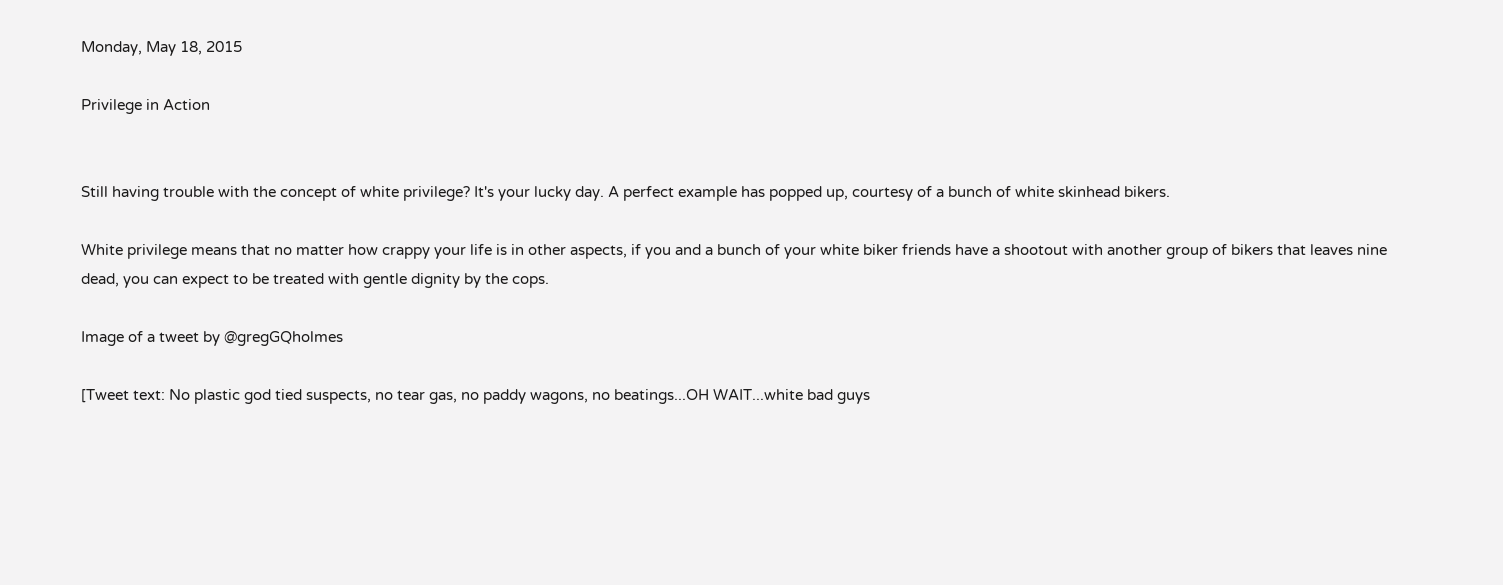Monday, May 18, 2015

Privilege in Action


Still having trouble with the concept of white privilege? It's your lucky day. A perfect example has popped up, courtesy of a bunch of white skinhead bikers.

White privilege means that no matter how crappy your life is in other aspects, if you and a bunch of your white biker friends have a shootout with another group of bikers that leaves nine dead, you can expect to be treated with gentle dignity by the cops.

Image of a tweet by @gregGQholmes

[Tweet text: No plastic god tied suspects, no tear gas, no paddy wagons, no beatings...OH WAIT...white bad guys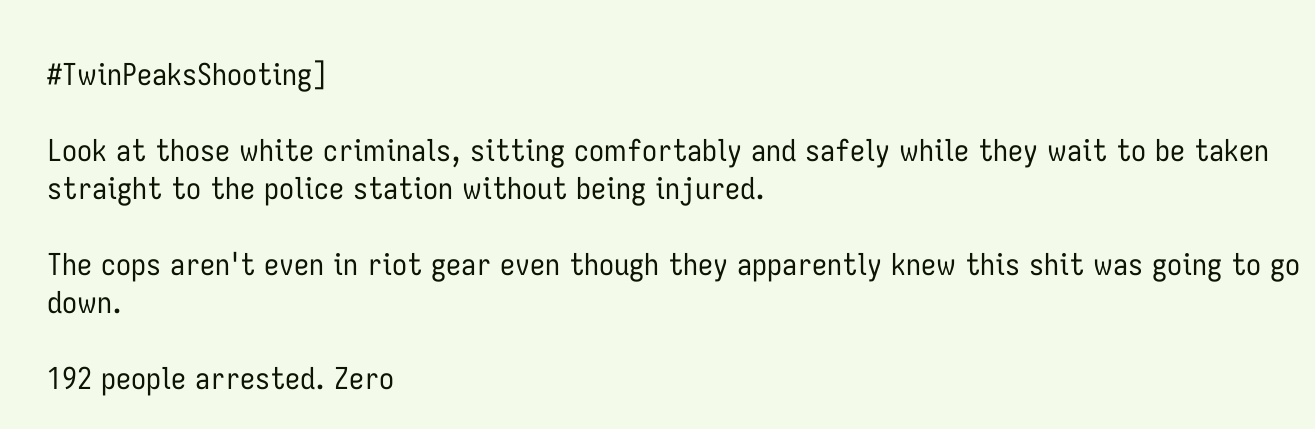#TwinPeaksShooting]

Look at those white criminals, sitting comfortably and safely while they wait to be taken straight to the police station without being injured.

The cops aren't even in riot gear even though they apparently knew this shit was going to go down.

192 people arrested. Zero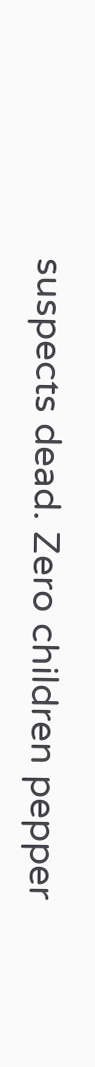suspects dead. Zero children pepper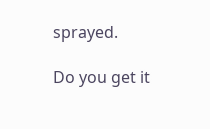sprayed.

Do you get it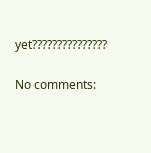yet???????????????

No comments: